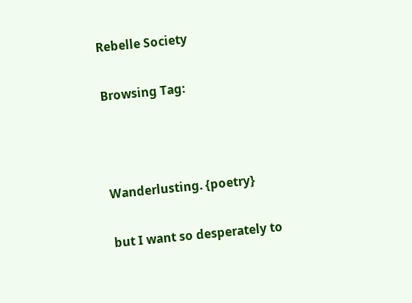Rebelle Society

Browsing Tag:



Wanderlusting. {poetry}

but I want so desperately to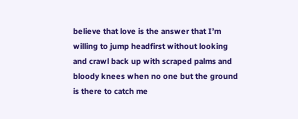believe that love is the answer that I’m willing to jump headfirst without looking and crawl back up with scraped palms and bloody knees when no one but the ground is there to catch me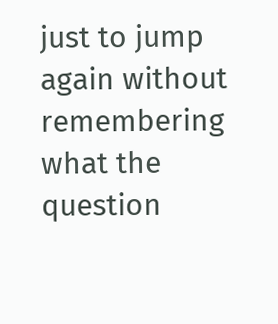just to jump again without remembering what the question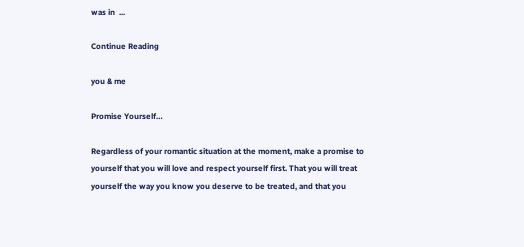was in  ...

Continue Reading

you & me

Promise Yourself…

Regardless of your romantic situation at the moment, make a promise to yourself that you will love and respect yourself first. That you will treat yourself the way you know you deserve to be treated, and that you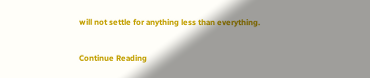will not settle for anything less than everything.

Continue Reading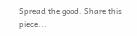Spread the good. Share this piece...